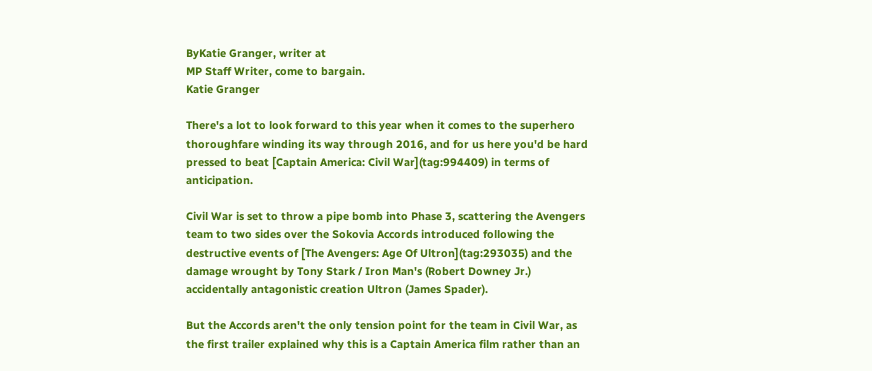ByKatie Granger, writer at
MP Staff Writer, come to bargain.
Katie Granger

There's a lot to look forward to this year when it comes to the superhero thoroughfare winding its way through 2016, and for us here you'd be hard pressed to beat [Captain America: Civil War](tag:994409) in terms of anticipation.

Civil War is set to throw a pipe bomb into Phase 3, scattering the Avengers team to two sides over the Sokovia Accords introduced following the destructive events of [The Avengers: Age Of Ultron](tag:293035) and the damage wrought by Tony Stark / Iron Man's (Robert Downey Jr.) accidentally antagonistic creation Ultron (James Spader).

But the Accords aren't the only tension point for the team in Civil War, as the first trailer explained why this is a Captain America film rather than an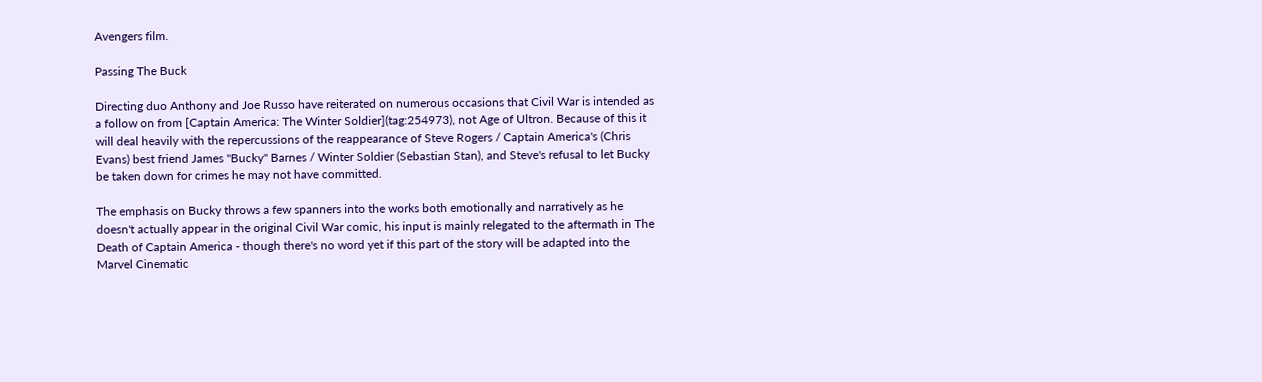Avengers film.

Passing The Buck

Directing duo Anthony and Joe Russo have reiterated on numerous occasions that Civil War is intended as a follow on from [Captain America: The Winter Soldier](tag:254973), not Age of Ultron. Because of this it will deal heavily with the repercussions of the reappearance of Steve Rogers / Captain America's (Chris Evans) best friend James "Bucky" Barnes / Winter Soldier (Sebastian Stan), and Steve's refusal to let Bucky be taken down for crimes he may not have committed.

The emphasis on Bucky throws a few spanners into the works both emotionally and narratively as he doesn't actually appear in the original Civil War comic, his input is mainly relegated to the aftermath in The Death of Captain America - though there's no word yet if this part of the story will be adapted into the Marvel Cinematic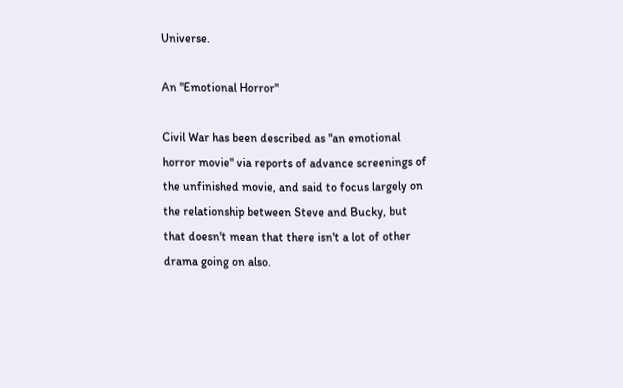Universe.

An "Emotional Horror"

Civil War has been described as "an emotional horror movie" via reports of advance screenings of the unfinished movie, and said to focus largely on the relationship between Steve and Bucky, but that doesn't mean that there isn't a lot of other drama going on also.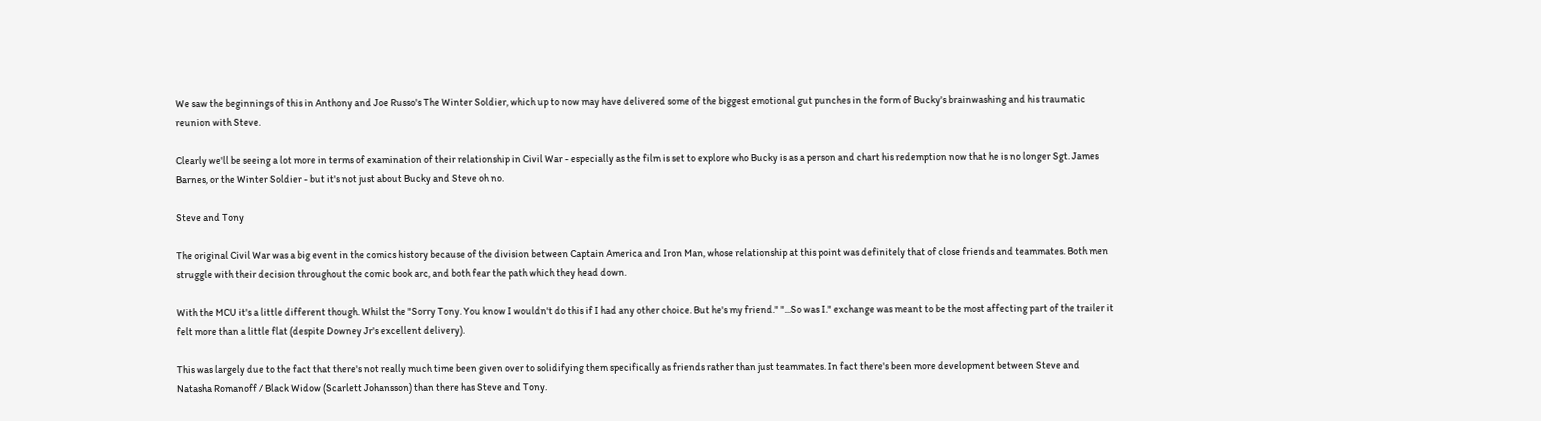We saw the beginnings of this in Anthony and Joe Russo's The Winter Soldier, which up to now may have delivered some of the biggest emotional gut punches in the form of Bucky's brainwashing and his traumatic reunion with Steve.

Clearly we'll be seeing a lot more in terms of examination of their relationship in Civil War - especially as the film is set to explore who Bucky is as a person and chart his redemption now that he is no longer Sgt. James Barnes, or the Winter Soldier - but it's not just about Bucky and Steve oh no.

Steve and Tony

The original Civil War was a big event in the comics history because of the division between Captain America and Iron Man, whose relationship at this point was definitely that of close friends and teammates. Both men struggle with their decision throughout the comic book arc, and both fear the path which they head down.

With the MCU it's a little different though. Whilst the "Sorry Tony. You know I wouldn't do this if I had any other choice. But he's my friend." "...So was I." exchange was meant to be the most affecting part of the trailer it felt more than a little flat (despite Downey Jr's excellent delivery).

This was largely due to the fact that there's not really much time been given over to solidifying them specifically as friends rather than just teammates. In fact there's been more development between Steve and Natasha Romanoff / Black Widow (Scarlett Johansson) than there has Steve and Tony.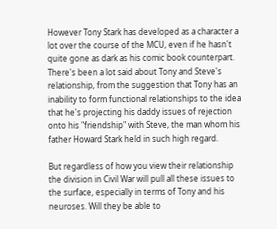However Tony Stark has developed as a character a lot over the course of the MCU, even if he hasn't quite gone as dark as his comic book counterpart. There's been a lot said about Tony and Steve's relationship, from the suggestion that Tony has an inability to form functional relationships to the idea that he's projecting his daddy issues of rejection onto his "friendship" with Steve, the man whom his father Howard Stark held in such high regard.

But regardless of how you view their relationship the division in Civil War will pull all these issues to the surface, especially in terms of Tony and his neuroses. Will they be able to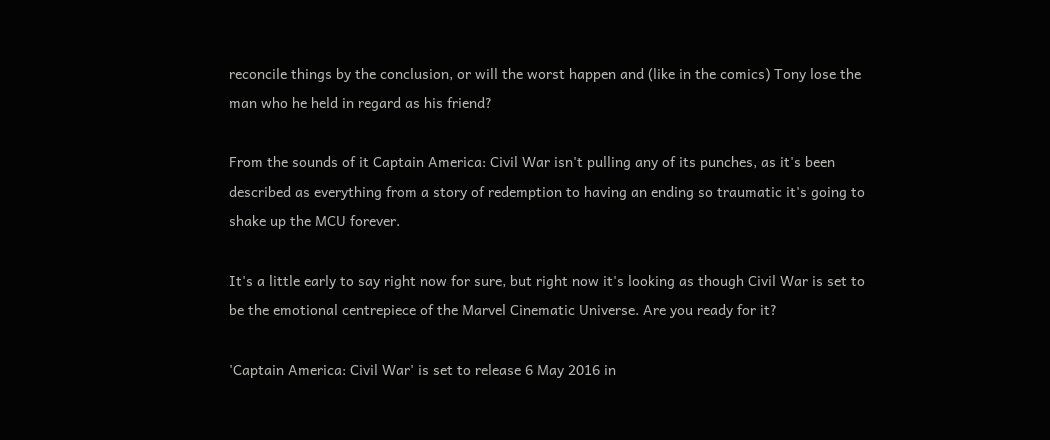reconcile things by the conclusion, or will the worst happen and (like in the comics) Tony lose the man who he held in regard as his friend?

From the sounds of it Captain America: Civil War isn't pulling any of its punches, as it's been described as everything from a story of redemption to having an ending so traumatic it's going to shake up the MCU forever.

It's a little early to say right now for sure, but right now it's looking as though Civil War is set to be the emotional centrepiece of the Marvel Cinematic Universe. Are you ready for it?

'Captain America: Civil War' is set to release 6 May 2016 in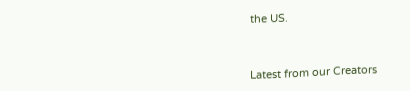the US.


Latest from our Creators